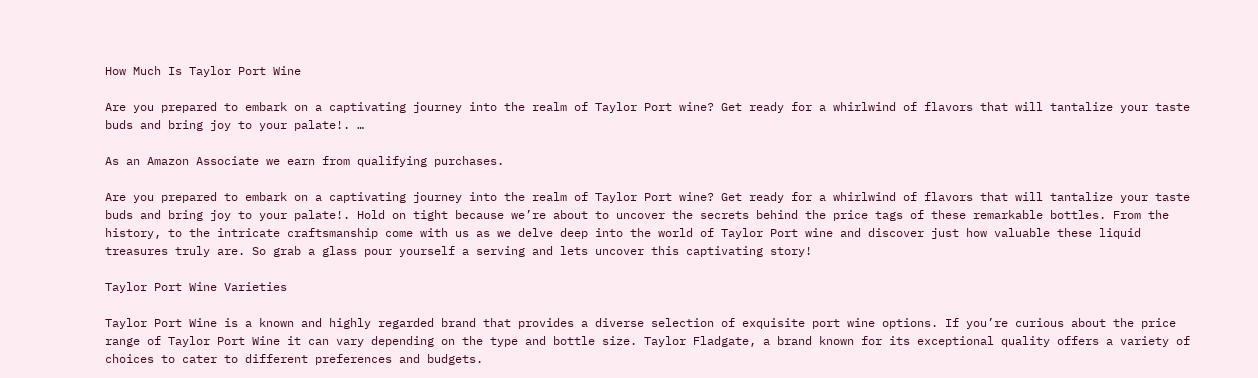How Much Is Taylor Port Wine

Are you prepared to embark on a captivating journey into the realm of Taylor Port wine? Get ready for a whirlwind of flavors that will tantalize your taste buds and bring joy to your palate!. …

As an Amazon Associate we earn from qualifying purchases.

Are you prepared to embark on a captivating journey into the realm of Taylor Port wine? Get ready for a whirlwind of flavors that will tantalize your taste buds and bring joy to your palate!. Hold on tight because we’re about to uncover the secrets behind the price tags of these remarkable bottles. From the history, to the intricate craftsmanship come with us as we delve deep into the world of Taylor Port wine and discover just how valuable these liquid treasures truly are. So grab a glass pour yourself a serving and lets uncover this captivating story!

Taylor Port Wine Varieties

Taylor Port Wine is a known and highly regarded brand that provides a diverse selection of exquisite port wine options. If you’re curious about the price range of Taylor Port Wine it can vary depending on the type and bottle size. Taylor Fladgate, a brand known for its exceptional quality offers a variety of choices to cater to different preferences and budgets.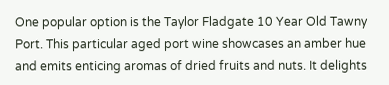One popular option is the Taylor Fladgate 10 Year Old Tawny Port. This particular aged port wine showcases an amber hue and emits enticing aromas of dried fruits and nuts. It delights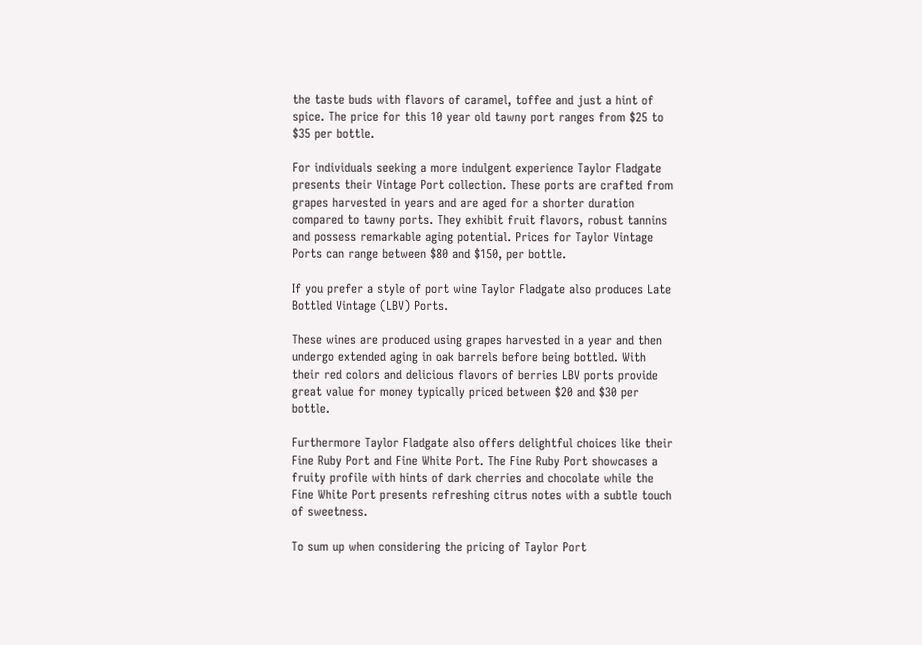the taste buds with flavors of caramel, toffee and just a hint of spice. The price for this 10 year old tawny port ranges from $25 to $35 per bottle.

For individuals seeking a more indulgent experience Taylor Fladgate presents their Vintage Port collection. These ports are crafted from grapes harvested in years and are aged for a shorter duration compared to tawny ports. They exhibit fruit flavors, robust tannins and possess remarkable aging potential. Prices for Taylor Vintage Ports can range between $80 and $150, per bottle.

If you prefer a style of port wine Taylor Fladgate also produces Late Bottled Vintage (LBV) Ports.

These wines are produced using grapes harvested in a year and then undergo extended aging in oak barrels before being bottled. With their red colors and delicious flavors of berries LBV ports provide great value for money typically priced between $20 and $30 per bottle.

Furthermore Taylor Fladgate also offers delightful choices like their Fine Ruby Port and Fine White Port. The Fine Ruby Port showcases a fruity profile with hints of dark cherries and chocolate while the Fine White Port presents refreshing citrus notes with a subtle touch of sweetness.

To sum up when considering the pricing of Taylor Port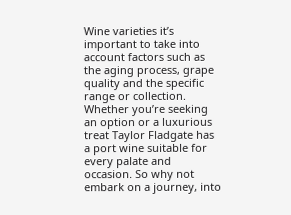Wine varieties it’s important to take into account factors such as the aging process, grape quality and the specific range or collection. Whether you’re seeking an option or a luxurious treat Taylor Fladgate has a port wine suitable for every palate and occasion. So why not embark on a journey, into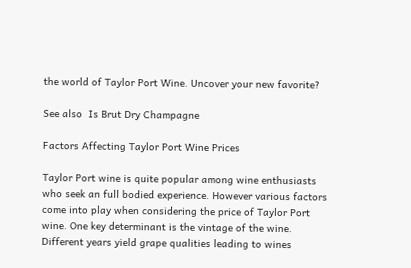the world of Taylor Port Wine. Uncover your new favorite?

See also  Is Brut Dry Champagne

Factors Affecting Taylor Port Wine Prices

Taylor Port wine is quite popular among wine enthusiasts who seek an full bodied experience. However various factors come into play when considering the price of Taylor Port wine. One key determinant is the vintage of the wine. Different years yield grape qualities leading to wines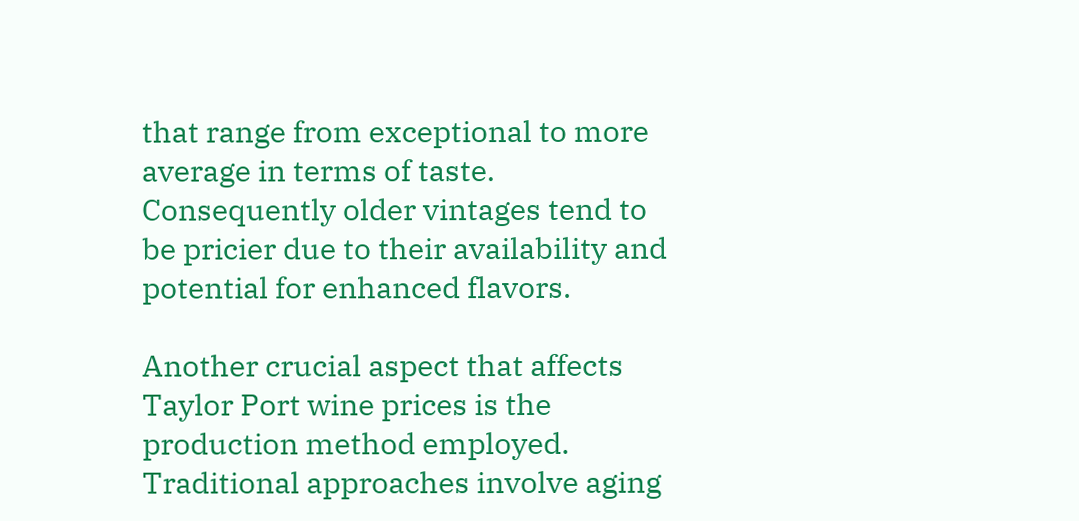that range from exceptional to more average in terms of taste. Consequently older vintages tend to be pricier due to their availability and potential for enhanced flavors.

Another crucial aspect that affects Taylor Port wine prices is the production method employed. Traditional approaches involve aging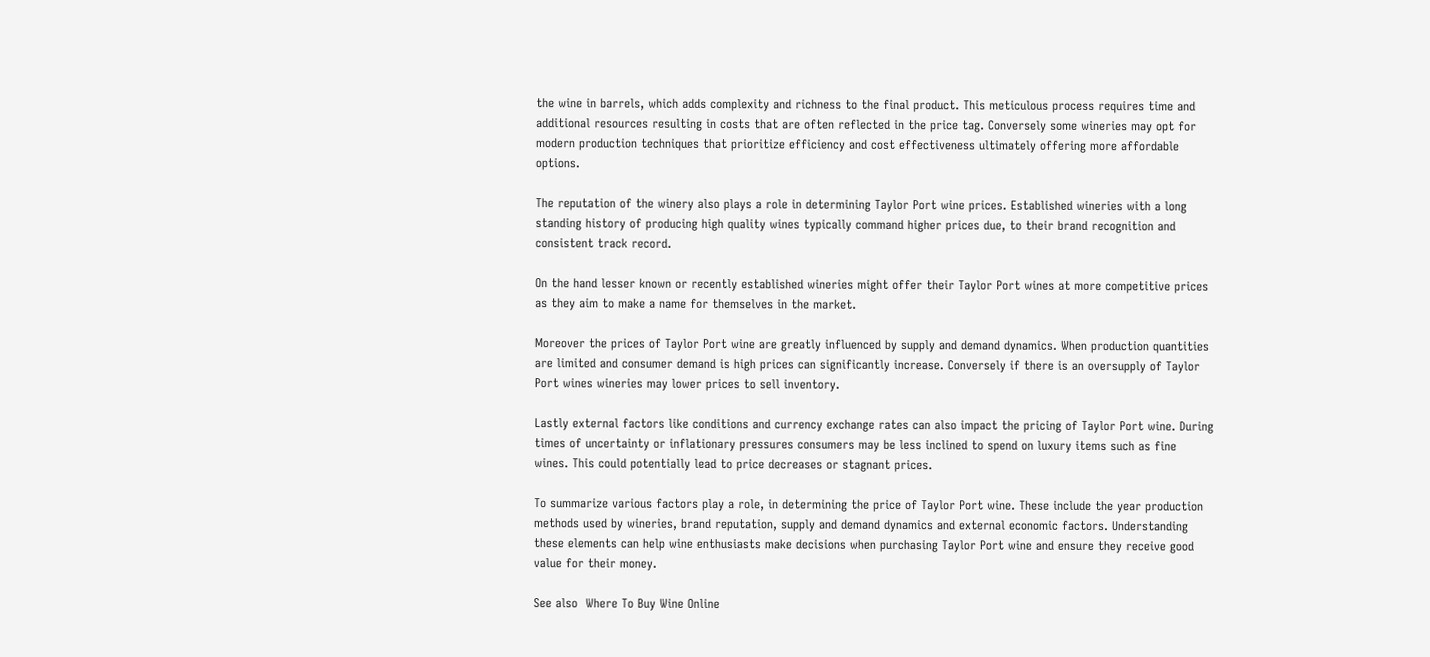the wine in barrels, which adds complexity and richness to the final product. This meticulous process requires time and additional resources resulting in costs that are often reflected in the price tag. Conversely some wineries may opt for modern production techniques that prioritize efficiency and cost effectiveness ultimately offering more affordable options.

The reputation of the winery also plays a role in determining Taylor Port wine prices. Established wineries with a long standing history of producing high quality wines typically command higher prices due, to their brand recognition and consistent track record.

On the hand lesser known or recently established wineries might offer their Taylor Port wines at more competitive prices as they aim to make a name for themselves in the market.

Moreover the prices of Taylor Port wine are greatly influenced by supply and demand dynamics. When production quantities are limited and consumer demand is high prices can significantly increase. Conversely if there is an oversupply of Taylor Port wines wineries may lower prices to sell inventory.

Lastly external factors like conditions and currency exchange rates can also impact the pricing of Taylor Port wine. During times of uncertainty or inflationary pressures consumers may be less inclined to spend on luxury items such as fine wines. This could potentially lead to price decreases or stagnant prices.

To summarize various factors play a role, in determining the price of Taylor Port wine. These include the year production methods used by wineries, brand reputation, supply and demand dynamics and external economic factors. Understanding these elements can help wine enthusiasts make decisions when purchasing Taylor Port wine and ensure they receive good value for their money.

See also  Where To Buy Wine Online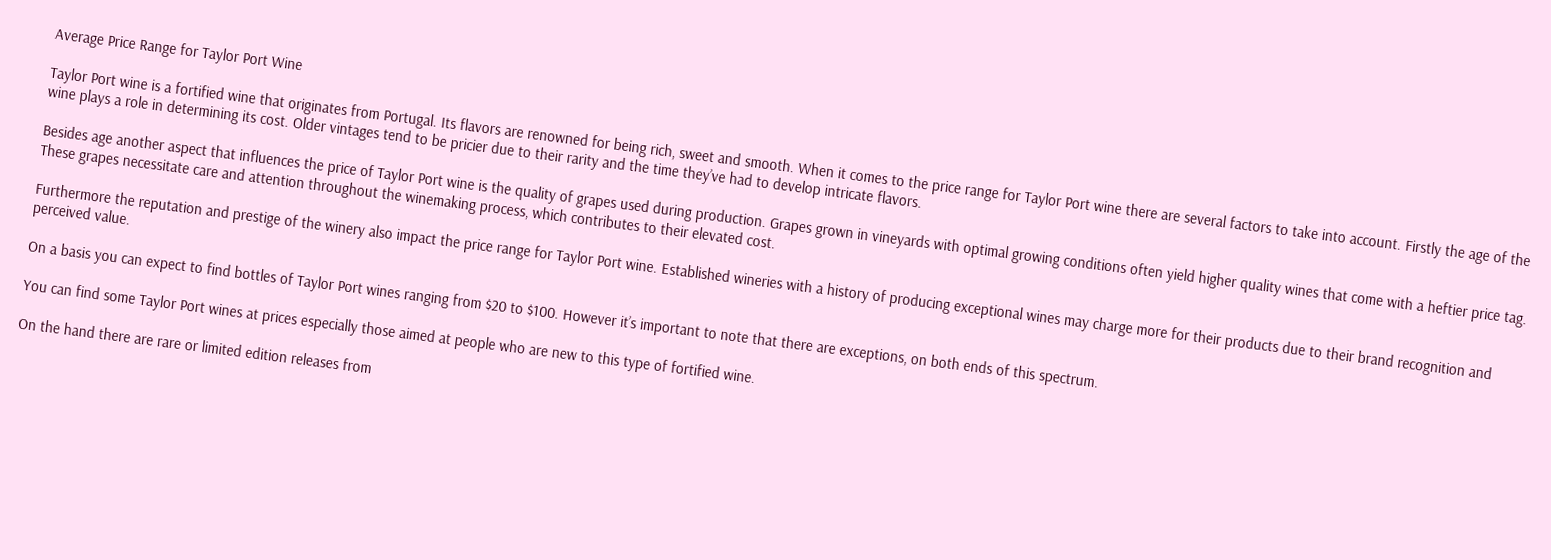Average Price Range for Taylor Port Wine

Taylor Port wine is a fortified wine that originates from Portugal. Its flavors are renowned for being rich, sweet and smooth. When it comes to the price range for Taylor Port wine there are several factors to take into account. Firstly the age of the wine plays a role in determining its cost. Older vintages tend to be pricier due to their rarity and the time they’ve had to develop intricate flavors.

Besides age another aspect that influences the price of Taylor Port wine is the quality of grapes used during production. Grapes grown in vineyards with optimal growing conditions often yield higher quality wines that come with a heftier price tag. These grapes necessitate care and attention throughout the winemaking process, which contributes to their elevated cost.

Furthermore the reputation and prestige of the winery also impact the price range for Taylor Port wine. Established wineries with a history of producing exceptional wines may charge more for their products due to their brand recognition and perceived value.

On a basis you can expect to find bottles of Taylor Port wines ranging from $20 to $100. However it’s important to note that there are exceptions, on both ends of this spectrum.

You can find some Taylor Port wines at prices especially those aimed at people who are new to this type of fortified wine.

On the hand there are rare or limited edition releases from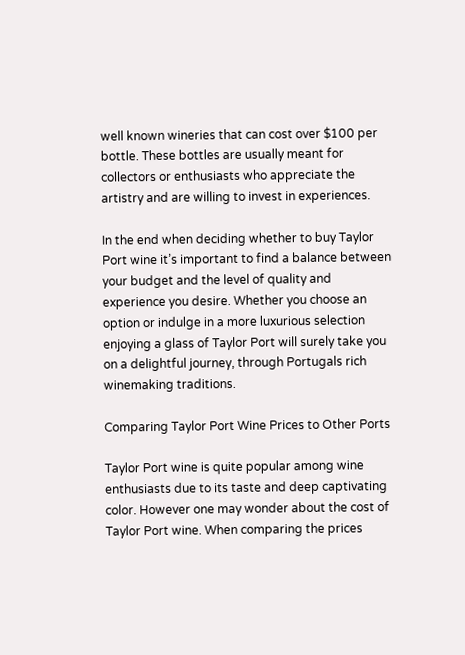well known wineries that can cost over $100 per bottle. These bottles are usually meant for collectors or enthusiasts who appreciate the artistry and are willing to invest in experiences.

In the end when deciding whether to buy Taylor Port wine it’s important to find a balance between your budget and the level of quality and experience you desire. Whether you choose an option or indulge in a more luxurious selection enjoying a glass of Taylor Port will surely take you on a delightful journey, through Portugals rich winemaking traditions.

Comparing Taylor Port Wine Prices to Other Ports

Taylor Port wine is quite popular among wine enthusiasts due to its taste and deep captivating color. However one may wonder about the cost of Taylor Port wine. When comparing the prices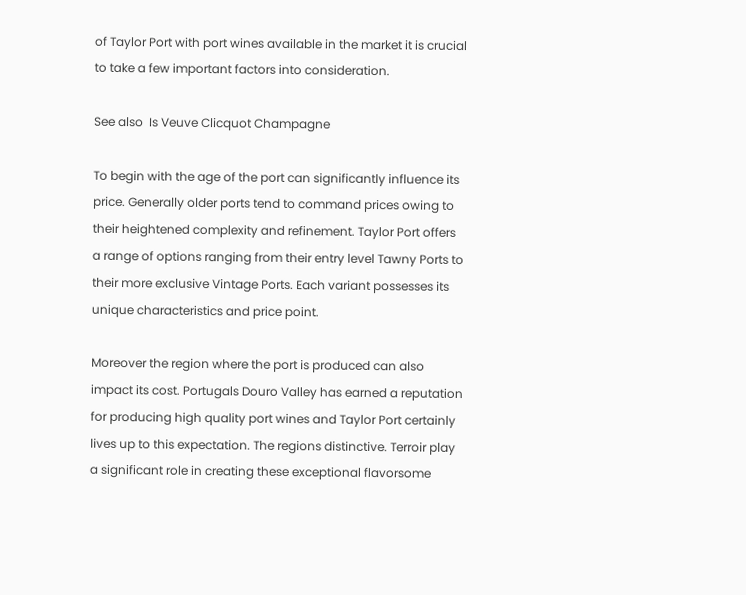of Taylor Port with port wines available in the market it is crucial to take a few important factors into consideration.

See also  Is Veuve Clicquot Champagne

To begin with the age of the port can significantly influence its price. Generally older ports tend to command prices owing to their heightened complexity and refinement. Taylor Port offers a range of options ranging from their entry level Tawny Ports to their more exclusive Vintage Ports. Each variant possesses its unique characteristics and price point.

Moreover the region where the port is produced can also impact its cost. Portugals Douro Valley has earned a reputation for producing high quality port wines and Taylor Port certainly lives up to this expectation. The regions distinctive. Terroir play a significant role in creating these exceptional flavorsome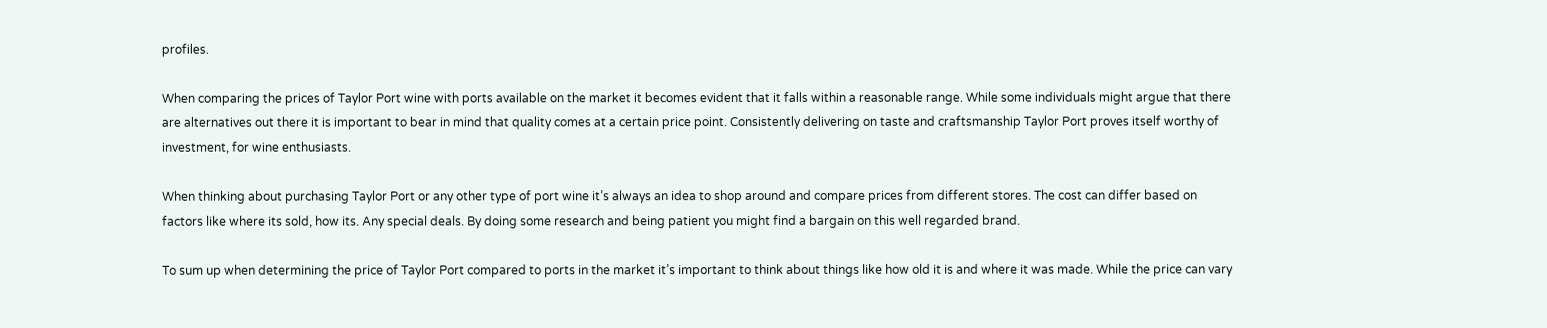profiles.

When comparing the prices of Taylor Port wine with ports available on the market it becomes evident that it falls within a reasonable range. While some individuals might argue that there are alternatives out there it is important to bear in mind that quality comes at a certain price point. Consistently delivering on taste and craftsmanship Taylor Port proves itself worthy of investment, for wine enthusiasts.

When thinking about purchasing Taylor Port or any other type of port wine it’s always an idea to shop around and compare prices from different stores. The cost can differ based on factors like where its sold, how its. Any special deals. By doing some research and being patient you might find a bargain on this well regarded brand.

To sum up when determining the price of Taylor Port compared to ports in the market it’s important to think about things like how old it is and where it was made. While the price can vary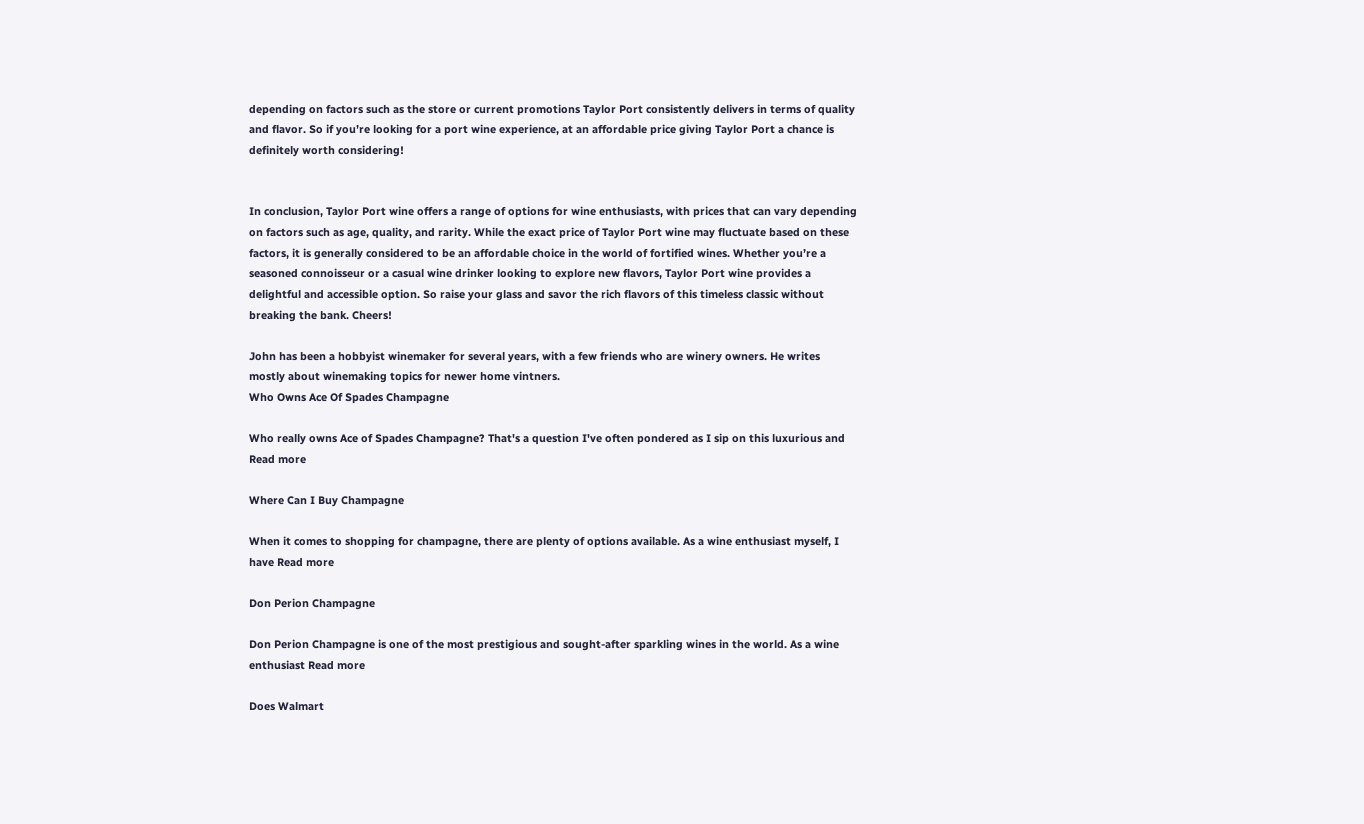depending on factors such as the store or current promotions Taylor Port consistently delivers in terms of quality and flavor. So if you’re looking for a port wine experience, at an affordable price giving Taylor Port a chance is definitely worth considering!


In conclusion, Taylor Port wine offers a range of options for wine enthusiasts, with prices that can vary depending on factors such as age, quality, and rarity. While the exact price of Taylor Port wine may fluctuate based on these factors, it is generally considered to be an affordable choice in the world of fortified wines. Whether you’re a seasoned connoisseur or a casual wine drinker looking to explore new flavors, Taylor Port wine provides a delightful and accessible option. So raise your glass and savor the rich flavors of this timeless classic without breaking the bank. Cheers!

John has been a hobbyist winemaker for several years, with a few friends who are winery owners. He writes mostly about winemaking topics for newer home vintners.
Who Owns Ace Of Spades Champagne

Who really owns Ace of Spades Champagne? That's a question I've often pondered as I sip on this luxurious and Read more

Where Can I Buy Champagne

When it comes to shopping for champagne, there are plenty of options available. As a wine enthusiast myself, I have Read more

Don Perion Champagne

Don Perion Champagne is one of the most prestigious and sought-after sparkling wines in the world. As a wine enthusiast Read more

Does Walmart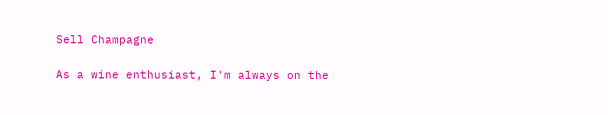Sell Champagne

As a wine enthusiast, I'm always on the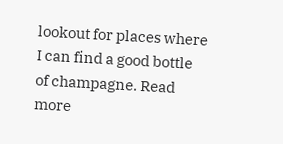lookout for places where I can find a good bottle of champagne. Read more